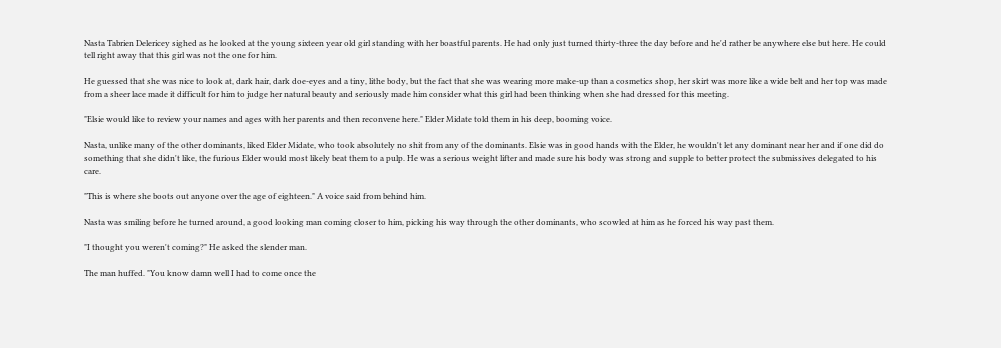Nasta Tabrien Delericey sighed as he looked at the young sixteen year old girl standing with her boastful parents. He had only just turned thirty-three the day before and he'd rather be anywhere else but here. He could tell right away that this girl was not the one for him.

He guessed that she was nice to look at, dark hair, dark doe-eyes and a tiny, lithe body, but the fact that she was wearing more make-up than a cosmetics shop, her skirt was more like a wide belt and her top was made from a sheer lace made it difficult for him to judge her natural beauty and seriously made him consider what this girl had been thinking when she had dressed for this meeting.

"Elsie would like to review your names and ages with her parents and then reconvene here." Elder Midate told them in his deep, booming voice.

Nasta, unlike many of the other dominants, liked Elder Midate, who took absolutely no shit from any of the dominants. Elsie was in good hands with the Elder, he wouldn't let any dominant near her and if one did do something that she didn't like, the furious Elder would most likely beat them to a pulp. He was a serious weight lifter and made sure his body was strong and supple to better protect the submissives delegated to his care.

"This is where she boots out anyone over the age of eighteen." A voice said from behind him.

Nasta was smiling before he turned around, a good looking man coming closer to him, picking his way through the other dominants, who scowled at him as he forced his way past them.

"I thought you weren't coming?" He asked the slender man.

The man huffed. "You know damn well I had to come once the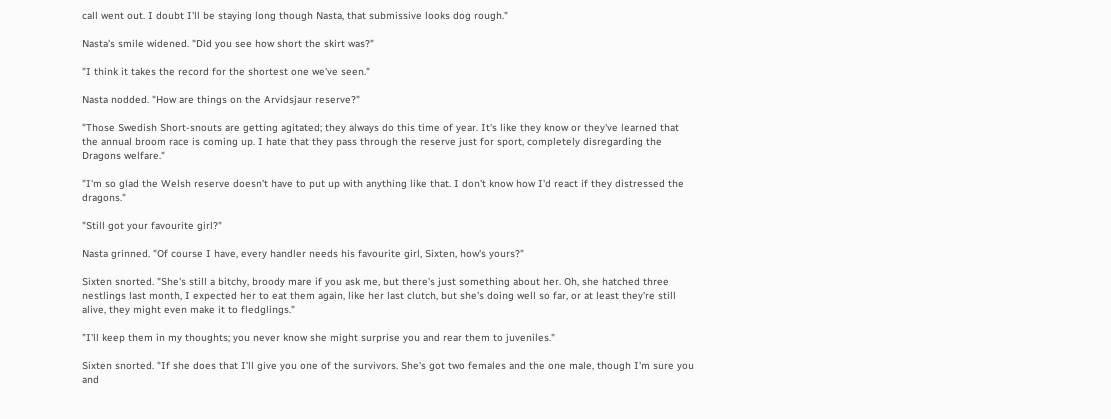call went out. I doubt I'll be staying long though Nasta, that submissive looks dog rough."

Nasta's smile widened. "Did you see how short the skirt was?"

"I think it takes the record for the shortest one we've seen."

Nasta nodded. "How are things on the Arvidsjaur reserve?"

"Those Swedish Short-snouts are getting agitated; they always do this time of year. It's like they know or they've learned that the annual broom race is coming up. I hate that they pass through the reserve just for sport, completely disregarding the Dragons welfare."

"I'm so glad the Welsh reserve doesn't have to put up with anything like that. I don't know how I'd react if they distressed the dragons."

"Still got your favourite girl?"

Nasta grinned. "Of course I have, every handler needs his favourite girl, Sixten, how's yours?"

Sixten snorted. "She's still a bitchy, broody mare if you ask me, but there's just something about her. Oh, she hatched three nestlings last month, I expected her to eat them again, like her last clutch, but she's doing well so far, or at least they're still alive, they might even make it to fledglings."

"I'll keep them in my thoughts; you never know she might surprise you and rear them to juveniles."

Sixten snorted. "If she does that I'll give you one of the survivors. She's got two females and the one male, though I'm sure you and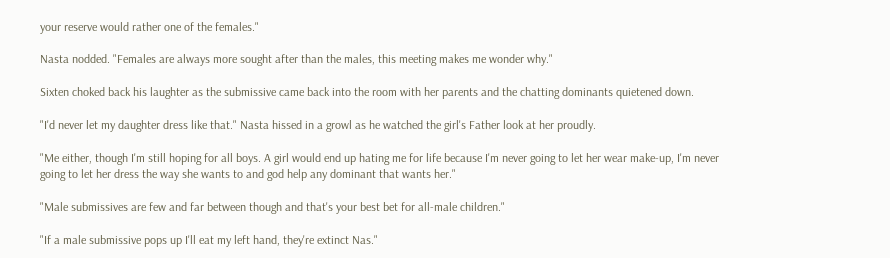your reserve would rather one of the females."

Nasta nodded. "Females are always more sought after than the males, this meeting makes me wonder why."

Sixten choked back his laughter as the submissive came back into the room with her parents and the chatting dominants quietened down.

"I'd never let my daughter dress like that." Nasta hissed in a growl as he watched the girl's Father look at her proudly.

"Me either, though I'm still hoping for all boys. A girl would end up hating me for life because I'm never going to let her wear make-up, I'm never going to let her dress the way she wants to and god help any dominant that wants her."

"Male submissives are few and far between though and that's your best bet for all-male children."

"If a male submissive pops up I'll eat my left hand, they're extinct Nas."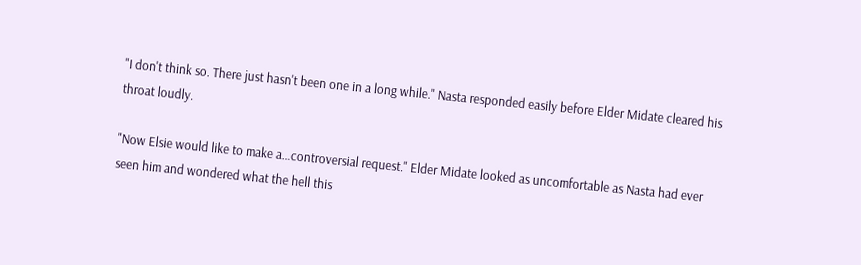"I don't think so. There just hasn't been one in a long while." Nasta responded easily before Elder Midate cleared his throat loudly.

"Now Elsie would like to make a…controversial request." Elder Midate looked as uncomfortable as Nasta had ever seen him and wondered what the hell this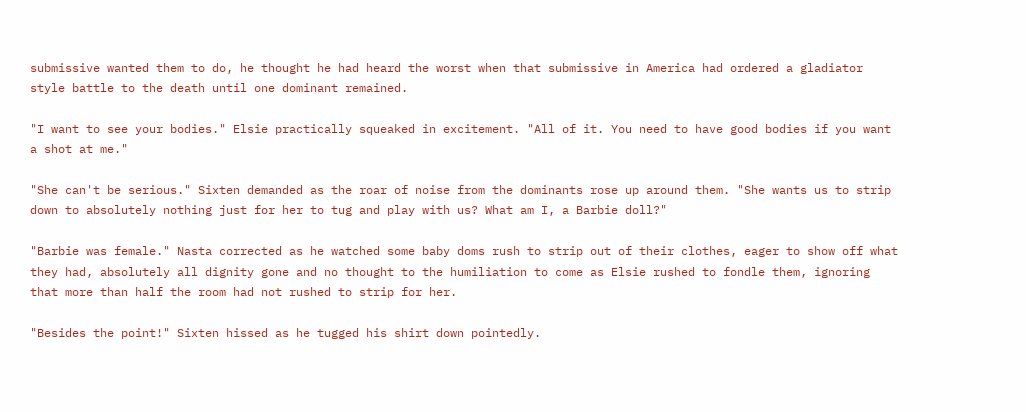submissive wanted them to do, he thought he had heard the worst when that submissive in America had ordered a gladiator style battle to the death until one dominant remained.

"I want to see your bodies." Elsie practically squeaked in excitement. "All of it. You need to have good bodies if you want a shot at me."

"She can't be serious." Sixten demanded as the roar of noise from the dominants rose up around them. "She wants us to strip down to absolutely nothing just for her to tug and play with us? What am I, a Barbie doll?"

"Barbie was female." Nasta corrected as he watched some baby doms rush to strip out of their clothes, eager to show off what they had, absolutely all dignity gone and no thought to the humiliation to come as Elsie rushed to fondle them, ignoring that more than half the room had not rushed to strip for her.

"Besides the point!" Sixten hissed as he tugged his shirt down pointedly.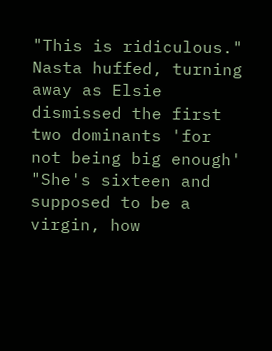"This is ridiculous." Nasta huffed, turning away as Elsie dismissed the first two dominants 'for not being big enough' "She's sixteen and supposed to be a virgin, how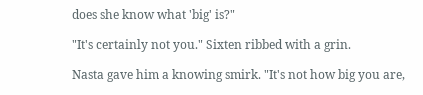does she know what 'big' is?"

"It's certainly not you." Sixten ribbed with a grin.

Nasta gave him a knowing smirk. "It's not how big you are,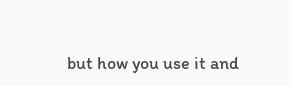but how you use it and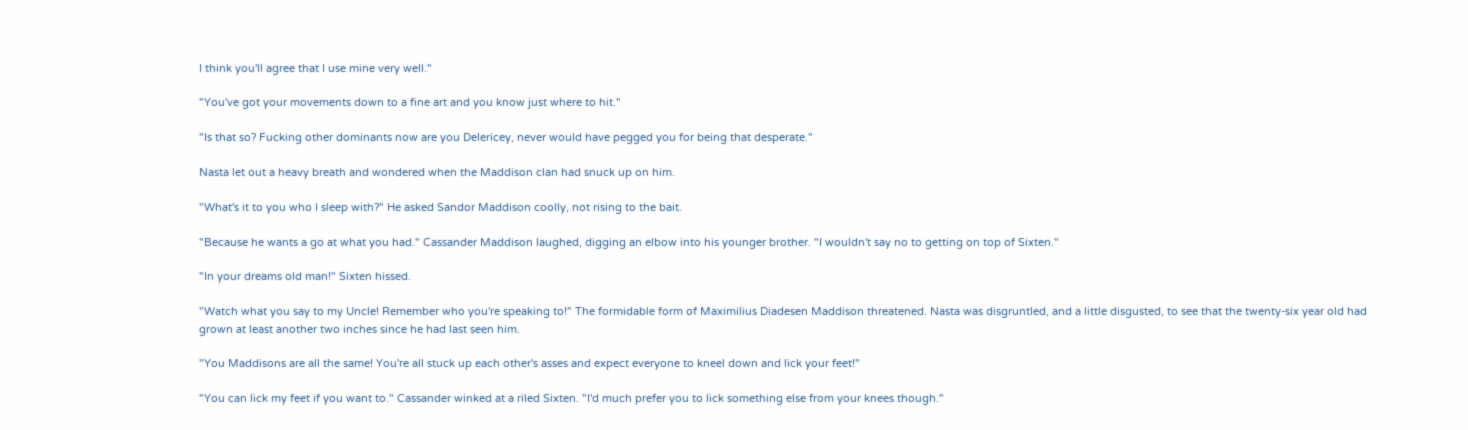I think you'll agree that I use mine very well."

"You've got your movements down to a fine art and you know just where to hit."

"Is that so? Fucking other dominants now are you Delericey, never would have pegged you for being that desperate."

Nasta let out a heavy breath and wondered when the Maddison clan had snuck up on him.

"What's it to you who I sleep with?" He asked Sandor Maddison coolly, not rising to the bait.

"Because he wants a go at what you had." Cassander Maddison laughed, digging an elbow into his younger brother. "I wouldn't say no to getting on top of Sixten."

"In your dreams old man!" Sixten hissed.

"Watch what you say to my Uncle! Remember who you're speaking to!" The formidable form of Maximilius Diadesen Maddison threatened. Nasta was disgruntled, and a little disgusted, to see that the twenty-six year old had grown at least another two inches since he had last seen him.

"You Maddisons are all the same! You're all stuck up each other's asses and expect everyone to kneel down and lick your feet!"

"You can lick my feet if you want to." Cassander winked at a riled Sixten. "I'd much prefer you to lick something else from your knees though."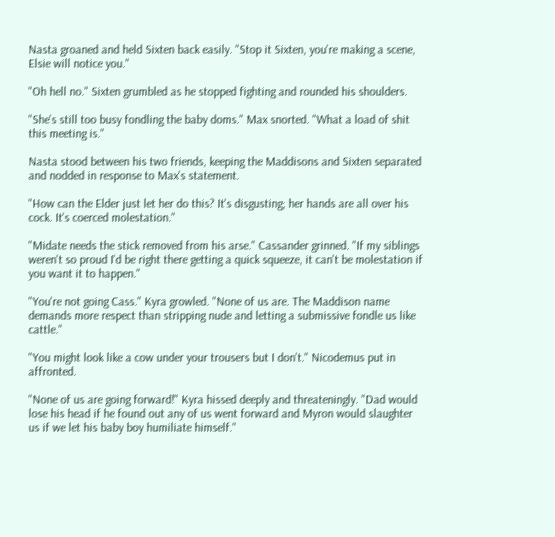Nasta groaned and held Sixten back easily. "Stop it Sixten, you're making a scene, Elsie will notice you."

"Oh hell no." Sixten grumbled as he stopped fighting and rounded his shoulders.

"She's still too busy fondling the baby doms." Max snorted. "What a load of shit this meeting is."

Nasta stood between his two friends, keeping the Maddisons and Sixten separated and nodded in response to Max's statement.

"How can the Elder just let her do this? It's disgusting; her hands are all over his cock. It's coerced molestation."

"Midate needs the stick removed from his arse." Cassander grinned. "If my siblings weren't so proud I'd be right there getting a quick squeeze, it can't be molestation if you want it to happen."

"You're not going Cass." Kyra growled. "None of us are. The Maddison name demands more respect than stripping nude and letting a submissive fondle us like cattle."

"You might look like a cow under your trousers but I don't." Nicodemus put in affronted.

"None of us are going forward!" Kyra hissed deeply and threateningly. "Dad would lose his head if he found out any of us went forward and Myron would slaughter us if we let his baby boy humiliate himself."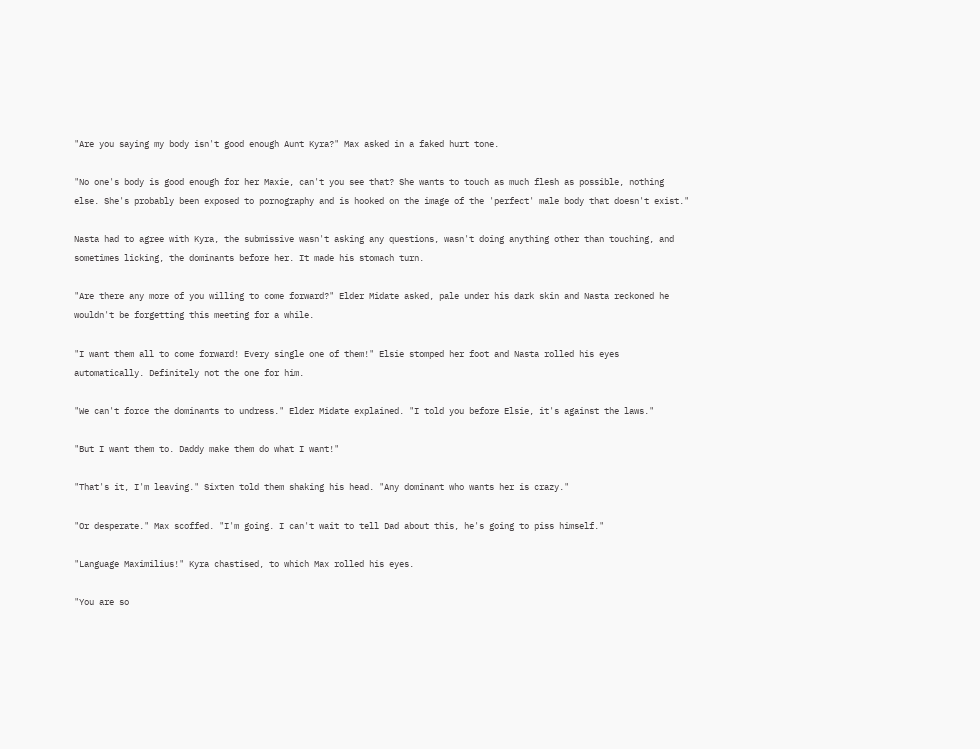"Are you saying my body isn't good enough Aunt Kyra?" Max asked in a faked hurt tone.

"No one's body is good enough for her Maxie, can't you see that? She wants to touch as much flesh as possible, nothing else. She's probably been exposed to pornography and is hooked on the image of the 'perfect' male body that doesn't exist."

Nasta had to agree with Kyra, the submissive wasn't asking any questions, wasn't doing anything other than touching, and sometimes licking, the dominants before her. It made his stomach turn.

"Are there any more of you willing to come forward?" Elder Midate asked, pale under his dark skin and Nasta reckoned he wouldn't be forgetting this meeting for a while.

"I want them all to come forward! Every single one of them!" Elsie stomped her foot and Nasta rolled his eyes automatically. Definitely not the one for him.

"We can't force the dominants to undress." Elder Midate explained. "I told you before Elsie, it's against the laws."

"But I want them to. Daddy make them do what I want!"

"That's it, I'm leaving." Sixten told them shaking his head. "Any dominant who wants her is crazy."

"Or desperate." Max scoffed. "I'm going. I can't wait to tell Dad about this, he's going to piss himself."

"Language Maximilius!" Kyra chastised, to which Max rolled his eyes.

"You are so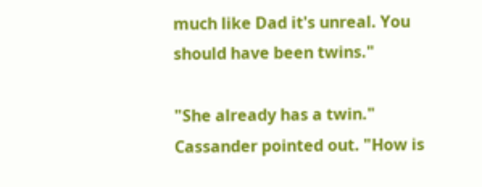much like Dad it's unreal. You should have been twins."

"She already has a twin." Cassander pointed out. "How is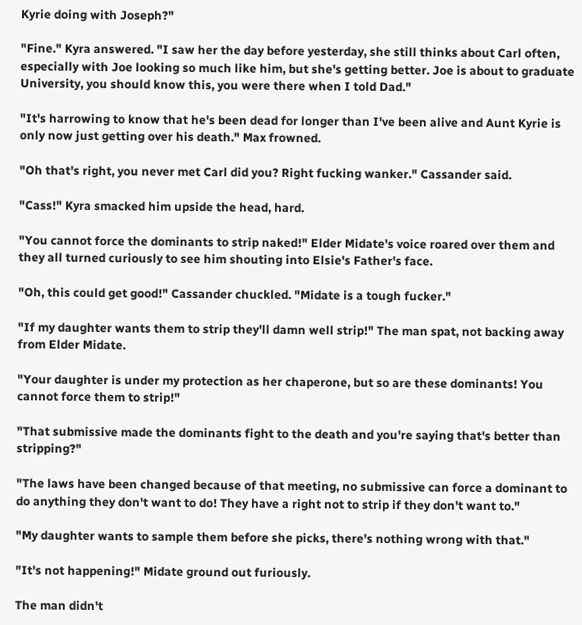Kyrie doing with Joseph?"

"Fine." Kyra answered. "I saw her the day before yesterday, she still thinks about Carl often, especially with Joe looking so much like him, but she's getting better. Joe is about to graduate University, you should know this, you were there when I told Dad."

"It's harrowing to know that he's been dead for longer than I've been alive and Aunt Kyrie is only now just getting over his death." Max frowned.

"Oh that's right, you never met Carl did you? Right fucking wanker." Cassander said.

"Cass!" Kyra smacked him upside the head, hard.

"You cannot force the dominants to strip naked!" Elder Midate's voice roared over them and they all turned curiously to see him shouting into Elsie's Father's face.

"Oh, this could get good!" Cassander chuckled. "Midate is a tough fucker."

"If my daughter wants them to strip they'll damn well strip!" The man spat, not backing away from Elder Midate.

"Your daughter is under my protection as her chaperone, but so are these dominants! You cannot force them to strip!"

"That submissive made the dominants fight to the death and you're saying that's better than stripping?"

"The laws have been changed because of that meeting, no submissive can force a dominant to do anything they don't want to do! They have a right not to strip if they don't want to."

"My daughter wants to sample them before she picks, there's nothing wrong with that."

"It's not happening!" Midate ground out furiously.

The man didn't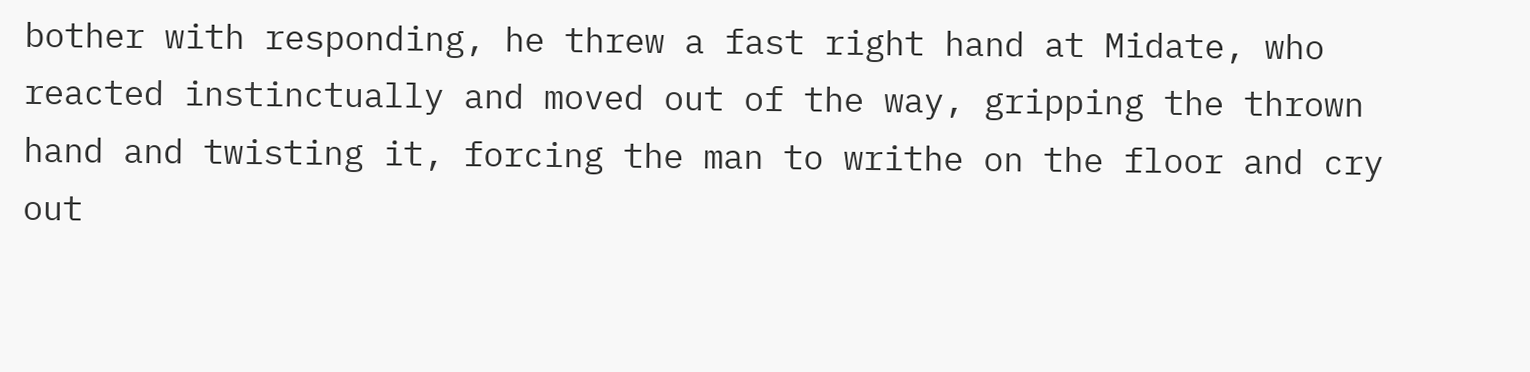bother with responding, he threw a fast right hand at Midate, who reacted instinctually and moved out of the way, gripping the thrown hand and twisting it, forcing the man to writhe on the floor and cry out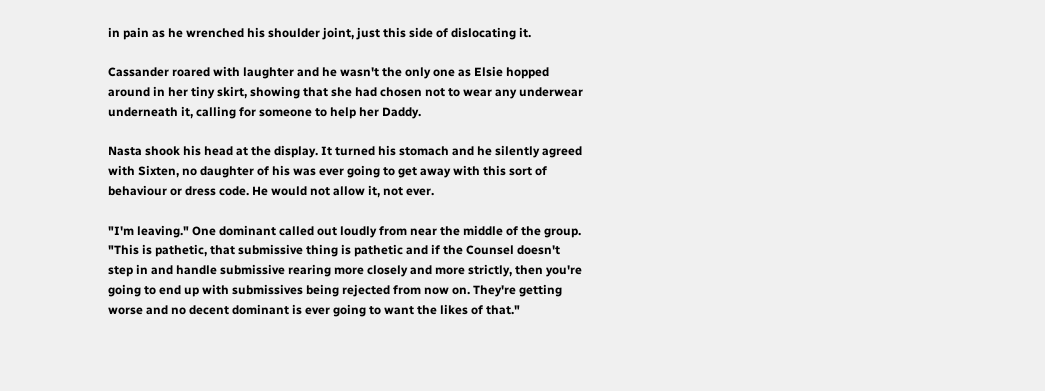in pain as he wrenched his shoulder joint, just this side of dislocating it.

Cassander roared with laughter and he wasn't the only one as Elsie hopped around in her tiny skirt, showing that she had chosen not to wear any underwear underneath it, calling for someone to help her Daddy.

Nasta shook his head at the display. It turned his stomach and he silently agreed with Sixten, no daughter of his was ever going to get away with this sort of behaviour or dress code. He would not allow it, not ever.

"I'm leaving." One dominant called out loudly from near the middle of the group. "This is pathetic, that submissive thing is pathetic and if the Counsel doesn't step in and handle submissive rearing more closely and more strictly, then you're going to end up with submissives being rejected from now on. They're getting worse and no decent dominant is ever going to want the likes of that."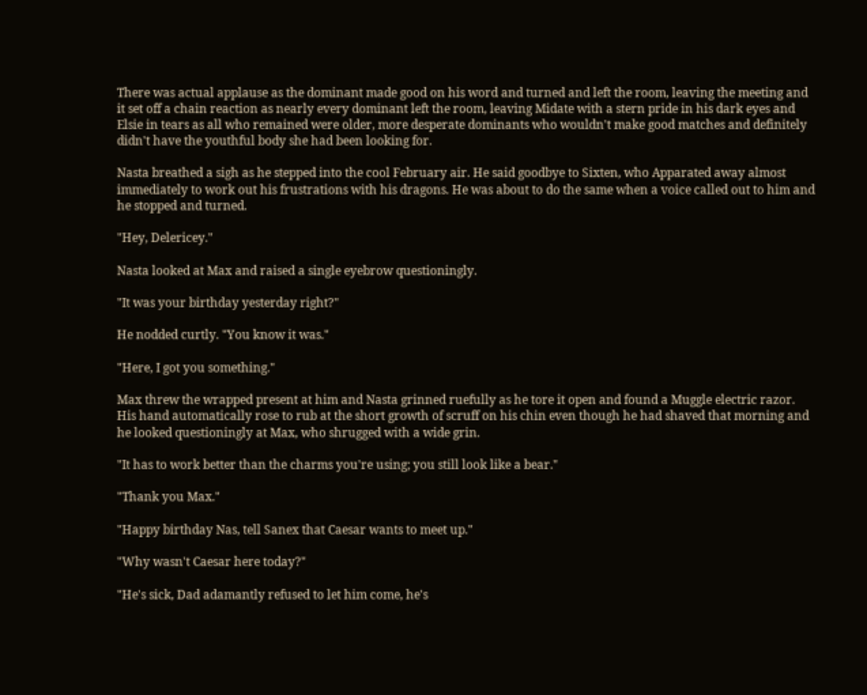There was actual applause as the dominant made good on his word and turned and left the room, leaving the meeting and it set off a chain reaction as nearly every dominant left the room, leaving Midate with a stern pride in his dark eyes and Elsie in tears as all who remained were older, more desperate dominants who wouldn't make good matches and definitely didn't have the youthful body she had been looking for.

Nasta breathed a sigh as he stepped into the cool February air. He said goodbye to Sixten, who Apparated away almost immediately to work out his frustrations with his dragons. He was about to do the same when a voice called out to him and he stopped and turned.

"Hey, Delericey."

Nasta looked at Max and raised a single eyebrow questioningly.

"It was your birthday yesterday right?"

He nodded curtly. "You know it was."

"Here, I got you something."

Max threw the wrapped present at him and Nasta grinned ruefully as he tore it open and found a Muggle electric razor. His hand automatically rose to rub at the short growth of scruff on his chin even though he had shaved that morning and he looked questioningly at Max, who shrugged with a wide grin.

"It has to work better than the charms you're using; you still look like a bear."

"Thank you Max."

"Happy birthday Nas, tell Sanex that Caesar wants to meet up."

"Why wasn't Caesar here today?"

"He's sick, Dad adamantly refused to let him come, he's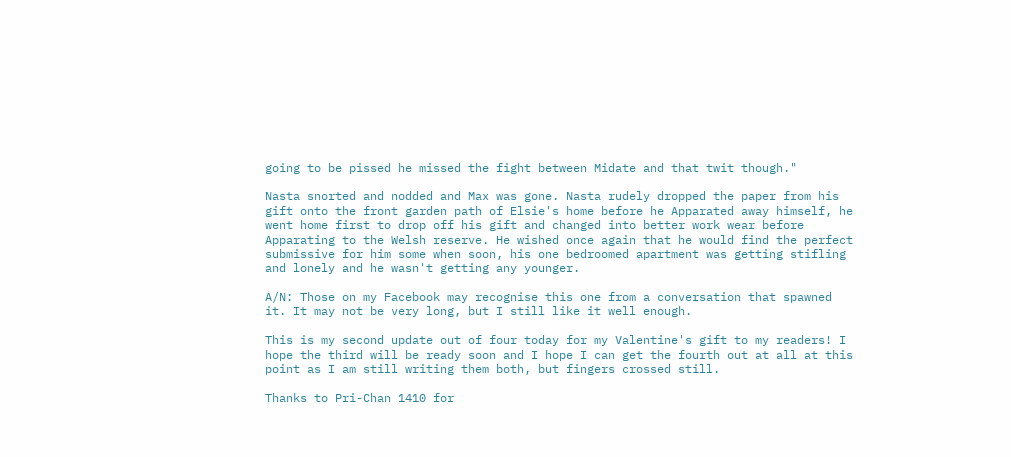going to be pissed he missed the fight between Midate and that twit though."

Nasta snorted and nodded and Max was gone. Nasta rudely dropped the paper from his gift onto the front garden path of Elsie's home before he Apparated away himself, he went home first to drop off his gift and changed into better work wear before Apparating to the Welsh reserve. He wished once again that he would find the perfect submissive for him some when soon, his one bedroomed apartment was getting stifling and lonely and he wasn't getting any younger.

A/N: Those on my Facebook may recognise this one from a conversation that spawned it. It may not be very long, but I still like it well enough.

This is my second update out of four today for my Valentine's gift to my readers! I hope the third will be ready soon and I hope I can get the fourth out at all at this point as I am still writing them both, but fingers crossed still.

Thanks to Pri-Chan 1410 for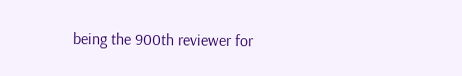being the 900th reviewer for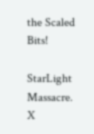the Scaled Bits!

StarLight Massacre. X